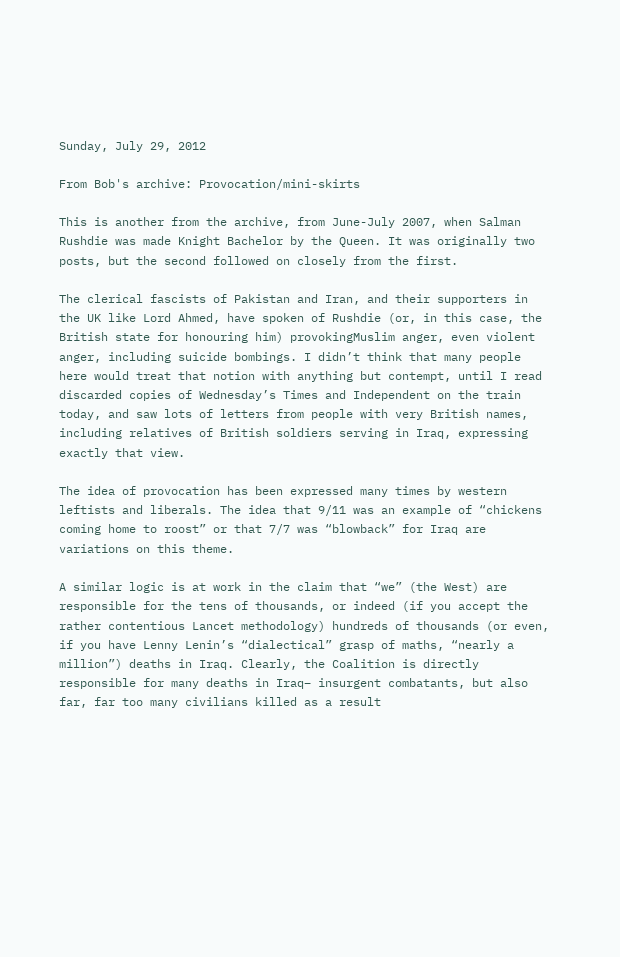Sunday, July 29, 2012

From Bob's archive: Provocation/mini-skirts

This is another from the archive, from June-July 2007, when Salman Rushdie was made Knight Bachelor by the Queen. It was originally two posts, but the second followed on closely from the first.

The clerical fascists of Pakistan and Iran, and their supporters in the UK like Lord Ahmed, have spoken of Rushdie (or, in this case, the British state for honouring him) provokingMuslim anger, even violent anger, including suicide bombings. I didn’t think that many people here would treat that notion with anything but contempt, until I read discarded copies of Wednesday’s Times and Independent on the train today, and saw lots of letters from people with very British names, including relatives of British soldiers serving in Iraq, expressing exactly that view.

The idea of provocation has been expressed many times by western leftists and liberals. The idea that 9/11 was an example of “chickens coming home to roost” or that 7/7 was “blowback” for Iraq are variations on this theme.

A similar logic is at work in the claim that “we” (the West) are responsible for the tens of thousands, or indeed (if you accept the rather contentious Lancet methodology) hundreds of thousands (or even, if you have Lenny Lenin’s “dialectical” grasp of maths, “nearly a million”) deaths in Iraq. Clearly, the Coalition is directly responsible for many deaths in Iraq– insurgent combatants, but also far, far too many civilians killed as a result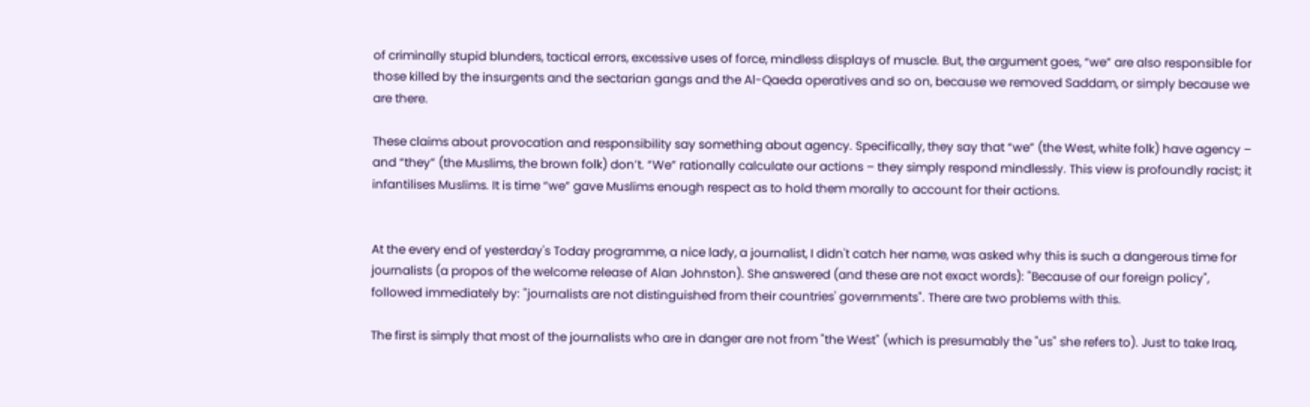of criminally stupid blunders, tactical errors, excessive uses of force, mindless displays of muscle. But, the argument goes, “we” are also responsible for those killed by the insurgents and the sectarian gangs and the Al-Qaeda operatives and so on, because we removed Saddam, or simply because we are there.

These claims about provocation and responsibility say something about agency. Specifically, they say that “we” (the West, white folk) have agency – and “they” (the Muslims, the brown folk) don’t. “We” rationally calculate our actions – they simply respond mindlessly. This view is profoundly racist; it infantilises Muslims. It is time “we” gave Muslims enough respect as to hold them morally to account for their actions.


At the every end of yesterday's Today programme, a nice lady, a journalist, I didn't catch her name, was asked why this is such a dangerous time for journalists (a propos of the welcome release of Alan Johnston). She answered (and these are not exact words): "Because of our foreign policy", followed immediately by: "journalists are not distinguished from their countries' governments". There are two problems with this.

The first is simply that most of the journalists who are in danger are not from "the West" (which is presumably the "us" she refers to). Just to take Iraq,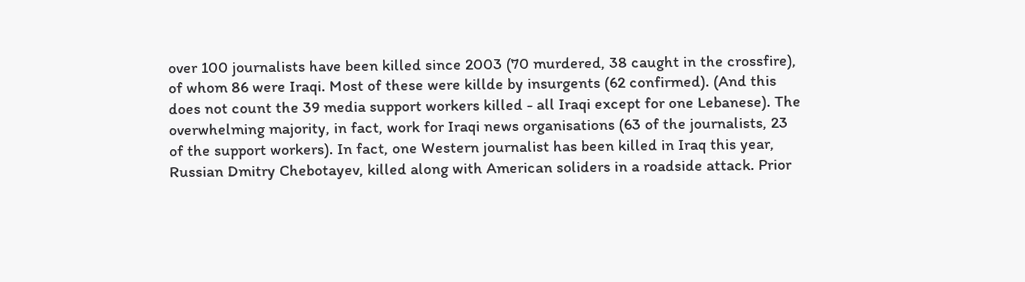over 100 journalists have been killed since 2003 (70 murdered, 38 caught in the crossfire), of whom 86 were Iraqi. Most of these were killde by insurgents (62 confirmed). (And this does not count the 39 media support workers killed - all Iraqi except for one Lebanese). The overwhelming majority, in fact, work for Iraqi news organisations (63 of the journalists, 23 of the support workers). In fact, one Western journalist has been killed in Iraq this year, Russian Dmitry Chebotayev, killed along with American soliders in a roadside attack. Prior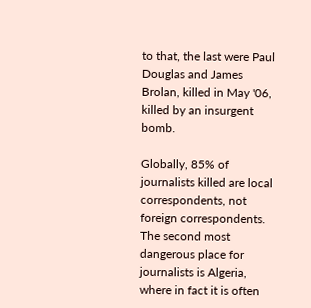to that, the last were Paul Douglas and James Brolan, killed in May '06, killed by an insurgent bomb.

Globally, 85% of journalists killed are local correspondents, not foreign correspondents. The second most dangerous place for journalists is Algeria, where in fact it is often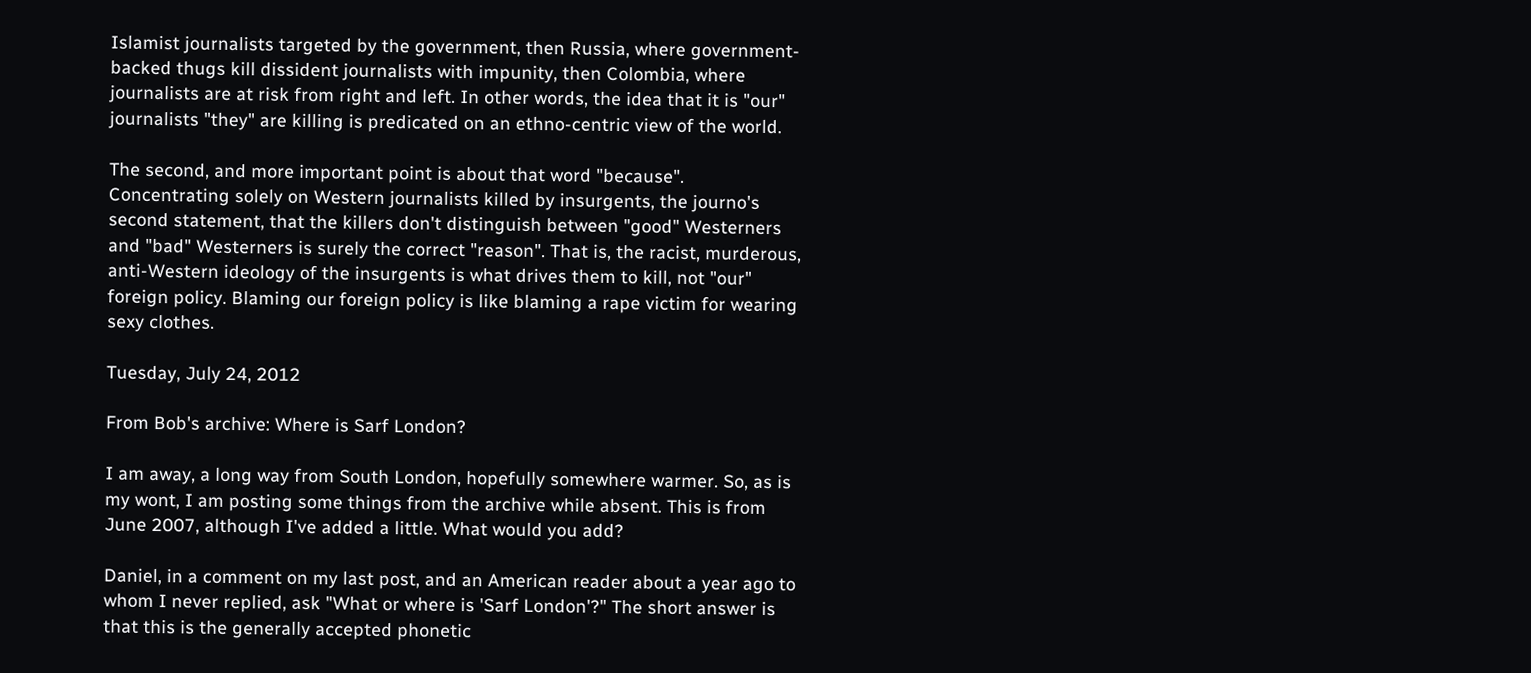Islamist journalists targeted by the government, then Russia, where government-backed thugs kill dissident journalists with impunity, then Colombia, where journalists are at risk from right and left. In other words, the idea that it is "our" journalists "they" are killing is predicated on an ethno-centric view of the world.

The second, and more important point is about that word "because". Concentrating solely on Western journalists killed by insurgents, the journo's second statement, that the killers don't distinguish between "good" Westerners and "bad" Westerners is surely the correct "reason". That is, the racist, murderous, anti-Western ideology of the insurgents is what drives them to kill, not "our" foreign policy. Blaming our foreign policy is like blaming a rape victim for wearing sexy clothes.

Tuesday, July 24, 2012

From Bob's archive: Where is Sarf London?

I am away, a long way from South London, hopefully somewhere warmer. So, as is my wont, I am posting some things from the archive while absent. This is from June 2007, although I've added a little. What would you add?

Daniel, in a comment on my last post, and an American reader about a year ago to whom I never replied, ask "What or where is 'Sarf London'?" The short answer is that this is the generally accepted phonetic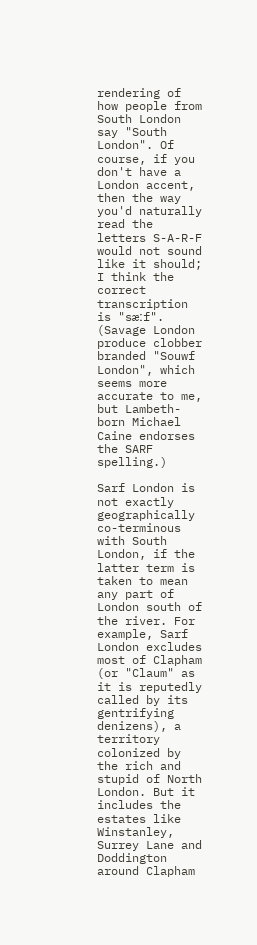rendering of how people from South London say "South London". Of course, if you don't have a London accent, then the way you'd naturally read the letters S-A-R-F would not sound like it should; I think the correct transcription is "sæːf". (Savage London produce clobber branded "Souwf London", which seems more accurate to me, but Lambeth-born Michael Caine endorses the SARF spelling.)

Sarf London is not exactly geographically co-terminous with South London, if the latter term is taken to mean any part of London south of the river. For example, Sarf London excludes most of Clapham (or "Claum" as it is reputedly called by its gentrifying denizens), a territory colonized by
the rich and stupid of North London. But it includes the estates like Winstanley, Surrey Lane and Doddington around Clapham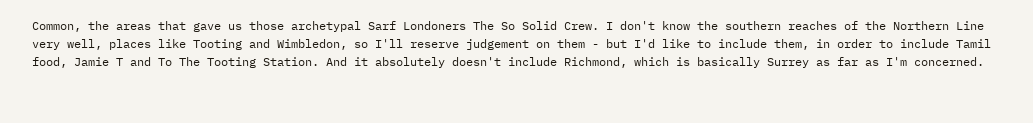Common, the areas that gave us those archetypal Sarf Londoners The So Solid Crew. I don't know the southern reaches of the Northern Line very well, places like Tooting and Wimbledon, so I'll reserve judgement on them - but I'd like to include them, in order to include Tamil food, Jamie T and To The Tooting Station. And it absolutely doesn't include Richmond, which is basically Surrey as far as I'm concerned.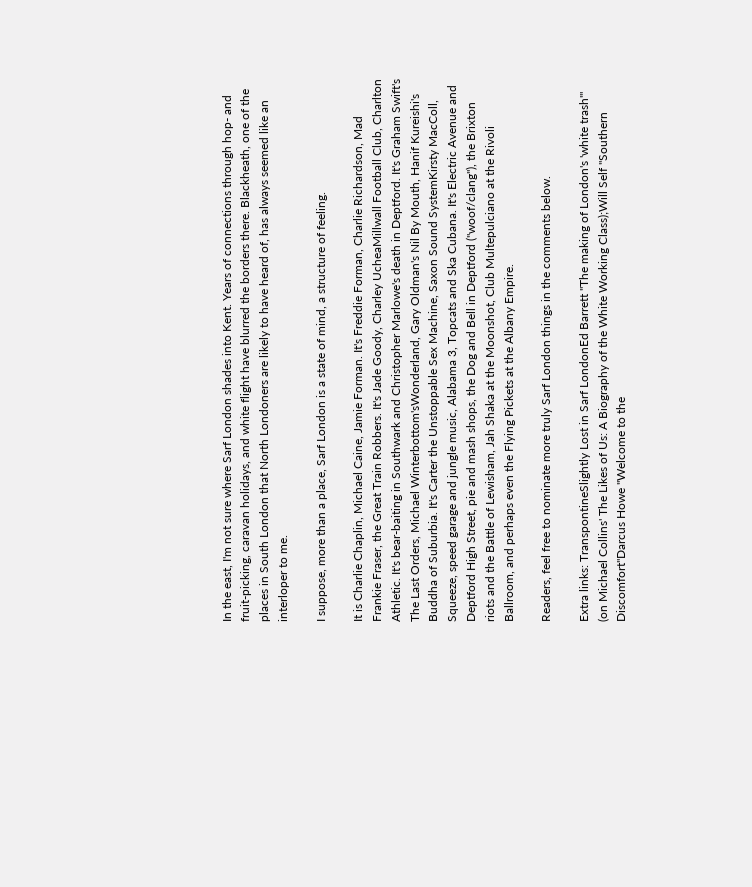In the east, I'm not sure where Sarf London shades into Kent. Years of connections through hop- and fruit-picking, caravan holidays, and white flight have blurred the borders there. Blackheath, one of the places in South London that North Londoners are likely to have heard of, has always seemed like an interloper to me.

I suppose, more than a place, Sarf London is a state of mind, a structure of feeling.

It is Charlie Chaplin, Michael Caine, Jamie Forman. It's Freddie Forman, Charlie Richardson, Mad Frankie Fraser, the Great Train Robbers. It's Jade Goody, Charley UcheaMillwall Football Club, Charlton Athletic. It's bear-baiting in Southwark and Christopher Marlowe's death in Deptford. It's Graham Swift's The Last Orders, Michael Winterbottom'sWonderland, Gary Oldman's Nil By Mouth, Hanif Kureishi's Buddha of Suburbia. It's Carter the Unstoppable Sex Machine, Saxon Sound SystemKirsty MacColl, Squeeze, speed garage and jungle music, Alabama 3, Topcats and Ska Cubana. It's Electric Avenue and Deptford High Street, pie and mash shops, the Dog and Bell in Deptford ("woof/clang"), the Brixton riots and the Battle of Lewisham, Jah Shaka at the Moonshot, Club Multepulciano at the Rivoli Ballroom, and perhaps even the Flying Pickets at the Albany Empire.

Readers, feel free to nominate more truly Sarf London things in the comments below.

Extra links: TranspontineSlightly Lost in Sarf LondonEd Barrett "The making of London's 'white trash'" (on Michael Collins' The Likes of Us: A Biography of the White Working Class);Will Self "Southern Discomfort"Darcus Howe "Welcome to the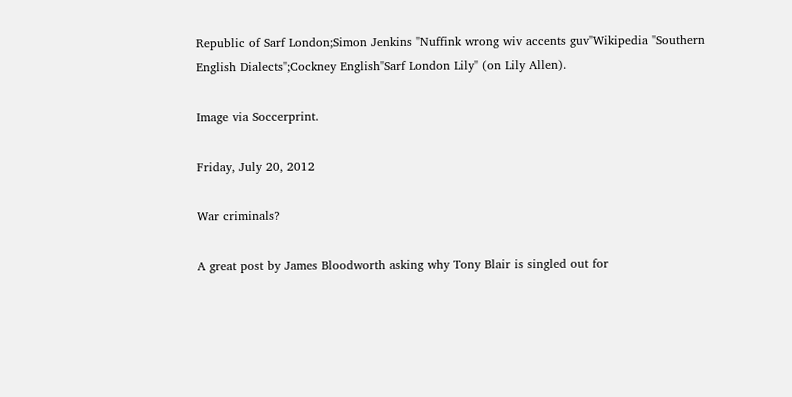Republic of Sarf London;Simon Jenkins "Nuffink wrong wiv accents guv"Wikipedia "Southern English Dialects";Cockney English"Sarf London Lily" (on Lily Allen).

Image via Soccerprint.

Friday, July 20, 2012

War criminals?

A great post by James Bloodworth asking why Tony Blair is singled out for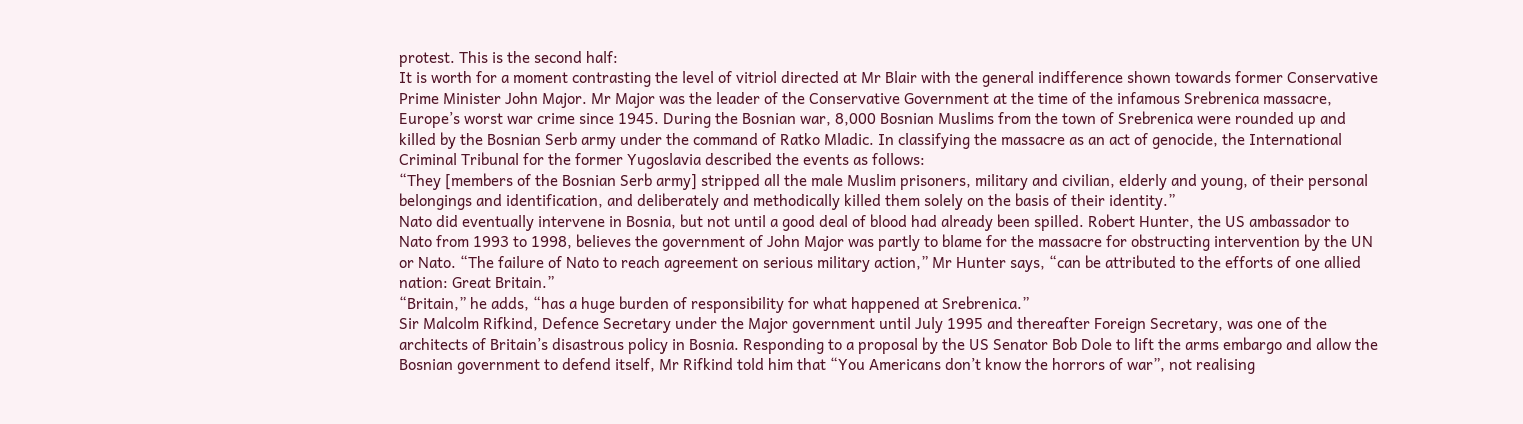protest. This is the second half:
It is worth for a moment contrasting the level of vitriol directed at Mr Blair with the general indifference shown towards former Conservative Prime Minister John Major. Mr Major was the leader of the Conservative Government at the time of the infamous Srebrenica massacre, Europe’s worst war crime since 1945. During the Bosnian war, 8,000 Bosnian Muslims from the town of Srebrenica were rounded up and killed by the Bosnian Serb army under the command of Ratko Mladic. In classifying the massacre as an act of genocide, the International Criminal Tribunal for the former Yugoslavia described the events as follows:
“They [members of the Bosnian Serb army] stripped all the male Muslim prisoners, military and civilian, elderly and young, of their personal belongings and identification, and deliberately and methodically killed them solely on the basis of their identity.”
Nato did eventually intervene in Bosnia, but not until a good deal of blood had already been spilled. Robert Hunter, the US ambassador to Nato from 1993 to 1998, believes the government of John Major was partly to blame for the massacre for obstructing intervention by the UN or Nato. “The failure of Nato to reach agreement on serious military action,” Mr Hunter says, “can be attributed to the efforts of one allied nation: Great Britain.”
“Britain,” he adds, “has a huge burden of responsibility for what happened at Srebrenica.”
Sir Malcolm Rifkind, Defence Secretary under the Major government until July 1995 and thereafter Foreign Secretary, was one of the architects of Britain’s disastrous policy in Bosnia. Responding to a proposal by the US Senator Bob Dole to lift the arms embargo and allow the Bosnian government to defend itself, Mr Rifkind told him that “You Americans don’t know the horrors of war”, not realising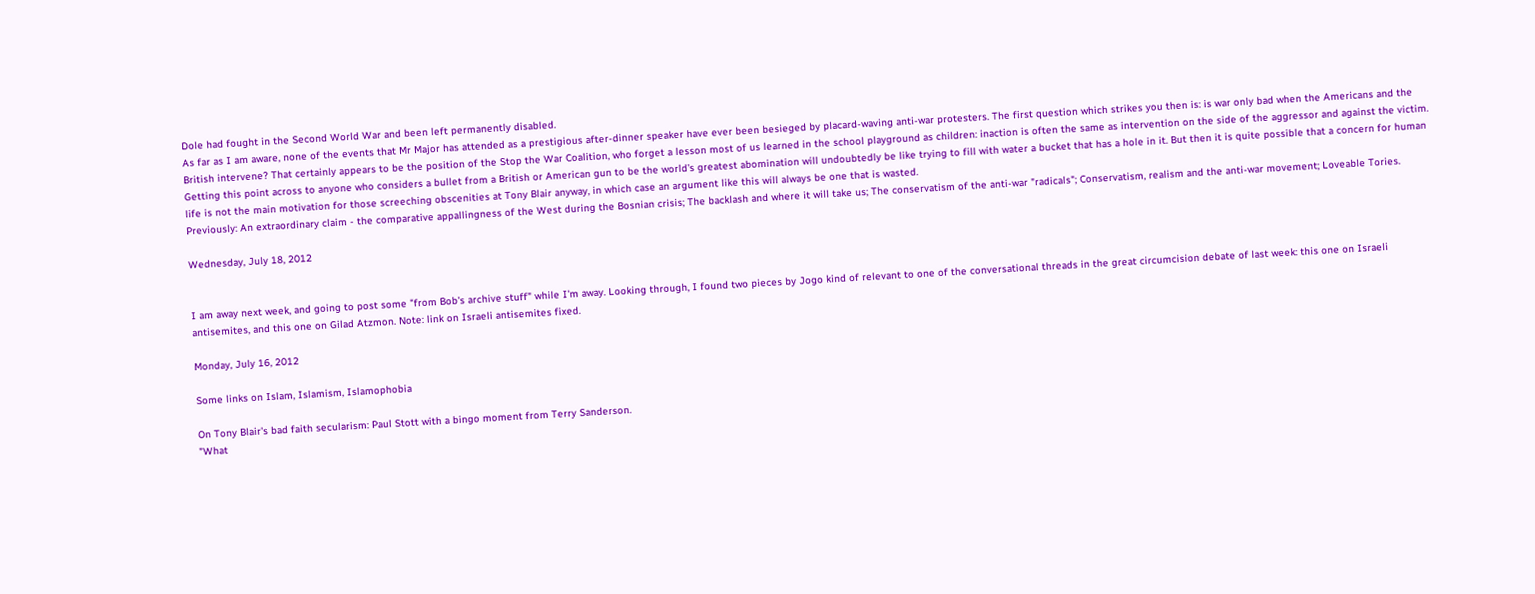Dole had fought in the Second World War and been left permanently disabled.
As far as I am aware, none of the events that Mr Major has attended as a prestigious after-dinner speaker have ever been besieged by placard-waving anti-war protesters. The first question which strikes you then is: is war only bad when the Americans and the British intervene? That certainly appears to be the position of the Stop the War Coalition, who forget a lesson most of us learned in the school playground as children: inaction is often the same as intervention on the side of the aggressor and against the victim. Getting this point across to anyone who considers a bullet from a British or American gun to be the world’s greatest abomination will undoubtedly be like trying to fill with water a bucket that has a hole in it. But then it is quite possible that a concern for human life is not the main motivation for those screeching obscenities at Tony Blair anyway, in which case an argument like this will always be one that is wasted.
Previously: An extraordinary claim - the comparative appallingness of the West during the Bosnian crisis; The backlash and where it will take us; The conservatism of the anti-war "radicals"; Conservatism, realism and the anti-war movement; Loveable Tories.

Wednesday, July 18, 2012


I am away next week, and going to post some "from Bob's archive stuff" while I'm away. Looking through, I found two pieces by Jogo kind of relevant to one of the conversational threads in the great circumcision debate of last week: this one on Israeli antisemites, and this one on Gilad Atzmon. Note: link on Israeli antisemites fixed.

Monday, July 16, 2012

Some links on Islam, Islamism, Islamophobia

On Tony Blair's bad faith secularism: Paul Stott with a bingo moment from Terry Sanderson.
"What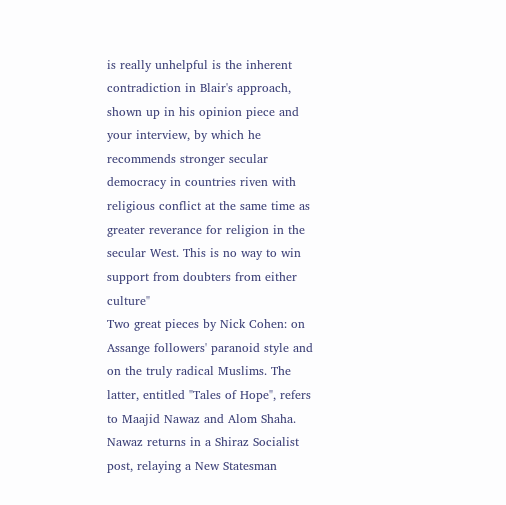is really unhelpful is the inherent contradiction in Blair's approach, shown up in his opinion piece and your interview, by which he recommends stronger secular democracy in countries riven with religious conflict at the same time as greater reverance for religion in the secular West. This is no way to win support from doubters from either culture"
Two great pieces by Nick Cohen: on Assange followers' paranoid style and on the truly radical Muslims. The latter, entitled "Tales of Hope", refers to Maajid Nawaz and Alom Shaha. Nawaz returns in a Shiraz Socialist post, relaying a New Statesman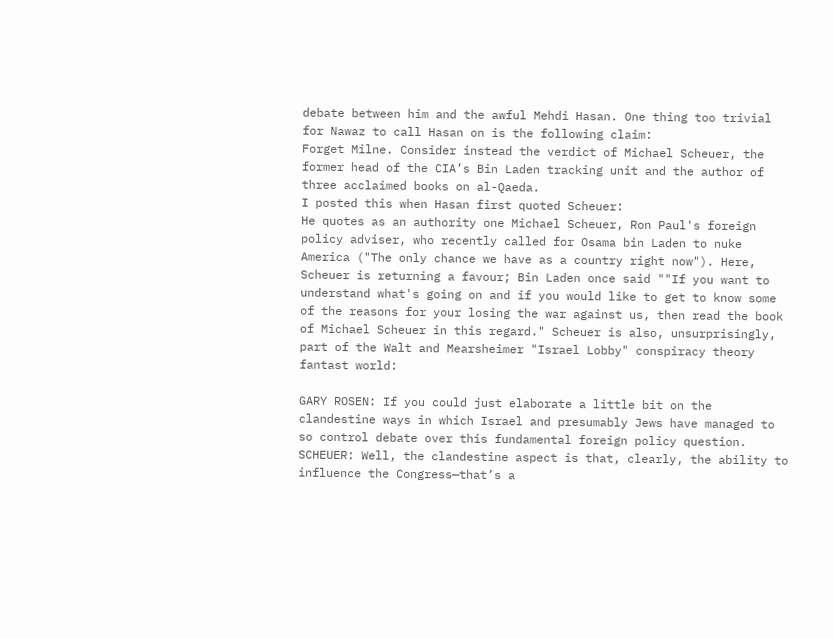debate between him and the awful Mehdi Hasan. One thing too trivial for Nawaz to call Hasan on is the following claim:
Forget Milne. Consider instead the verdict of Michael Scheuer, the former head of the CIA’s Bin Laden tracking unit and the author of three acclaimed books on al-Qaeda.
I posted this when Hasan first quoted Scheuer:
He quotes as an authority one Michael Scheuer, Ron Paul's foreign policy adviser, who recently called for Osama bin Laden to nuke America ("The only chance we have as a country right now"). Here, Scheuer is returning a favour; Bin Laden once said ""If you want to understand what's going on and if you would like to get to know some of the reasons for your losing the war against us, then read the book of Michael Scheuer in this regard." Scheuer is also, unsurprisingly, part of the Walt and Mearsheimer "Israel Lobby" conspiracy theory fantast world:

GARY ROSEN: If you could just elaborate a little bit on the clandestine ways in which Israel and presumably Jews have managed to so control debate over this fundamental foreign policy question.
SCHEUER: Well, the clandestine aspect is that, clearly, the ability to influence the Congress—that’s a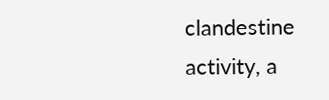clandestine activity, a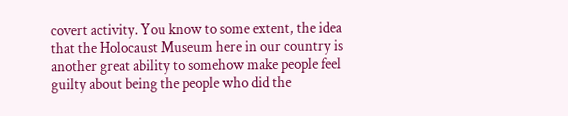covert activity. You know to some extent, the idea that the Holocaust Museum here in our country is another great ability to somehow make people feel guilty about being the people who did the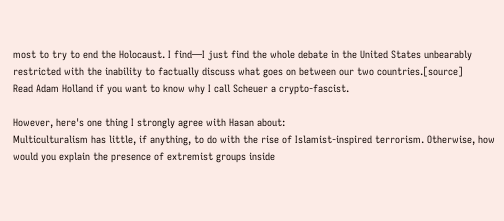most to try to end the Holocaust. I find—I just find the whole debate in the United States unbearably restricted with the inability to factually discuss what goes on between our two countries.[source]
Read Adam Holland if you want to know why I call Scheuer a crypto-fascist.

However, here's one thing I strongly agree with Hasan about:
Multiculturalism has little, if anything, to do with the rise of Islamist-inspired terrorism. Otherwise, how would you explain the presence of extremist groups inside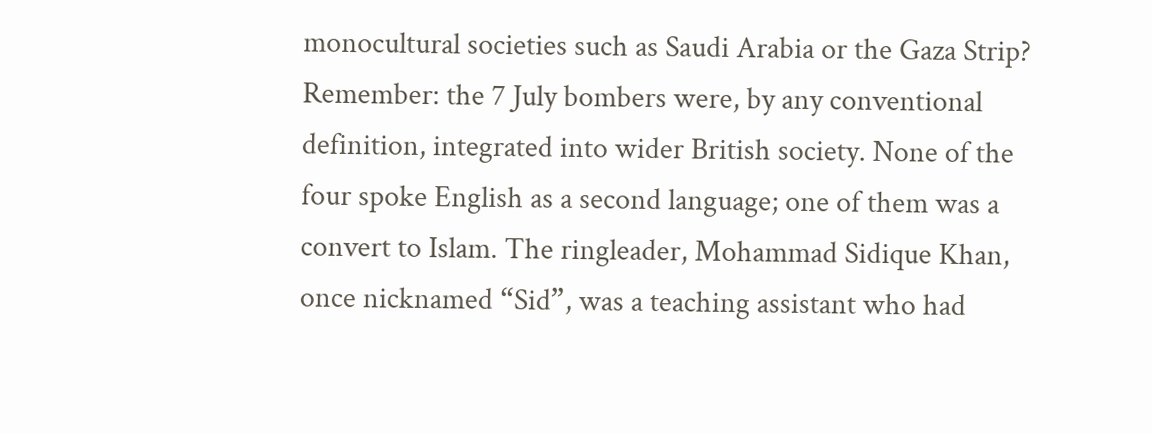monocultural societies such as Saudi Arabia or the Gaza Strip?
Remember: the 7 July bombers were, by any conventional definition, integrated into wider British society. None of the four spoke English as a second language; one of them was a convert to Islam. The ringleader, Mohammad Sidique Khan, once nicknamed “Sid”, was a teaching assistant who had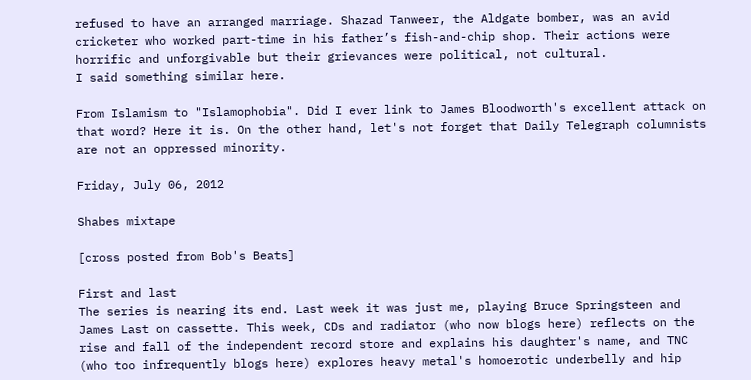refused to have an arranged marriage. Shazad Tanweer, the Aldgate bomber, was an avid cricketer who worked part-time in his father’s fish-and-chip shop. Their actions were horrific and unforgivable but their grievances were political, not cultural.
I said something similar here.

From Islamism to "Islamophobia". Did I ever link to James Bloodworth's excellent attack on that word? Here it is. On the other hand, let's not forget that Daily Telegraph columnists are not an oppressed minority.

Friday, July 06, 2012

Shabes mixtape

[cross posted from Bob's Beats]

First and last
The series is nearing its end. Last week it was just me, playing Bruce Springsteen and James Last on cassette. This week, CDs and radiator (who now blogs here) reflects on the rise and fall of the independent record store and explains his daughter's name, and TNC (who too infrequently blogs here) explores heavy metal's homoerotic underbelly and hip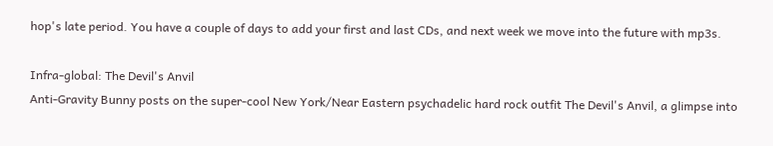hop's late period. You have a couple of days to add your first and last CDs, and next week we move into the future with mp3s.

Infra-global: The Devil's Anvil
Anti-Gravity Bunny posts on the super-cool New York/Near Eastern psychadelic hard rock outfit The Devil's Anvil, a glimpse into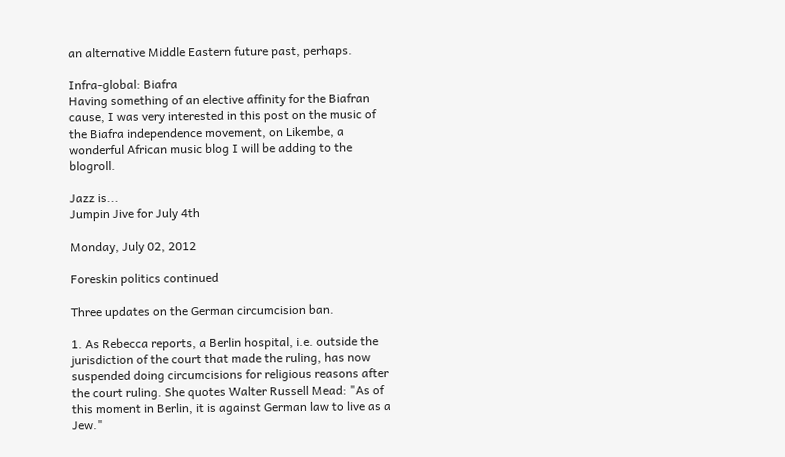an alternative Middle Eastern future past, perhaps.

Infra-global: Biafra
Having something of an elective affinity for the Biafran cause, I was very interested in this post on the music of the Biafra independence movement, on Likembe, a wonderful African music blog I will be adding to the blogroll.

Jazz is...
Jumpin Jive for July 4th

Monday, July 02, 2012

Foreskin politics continued

Three updates on the German circumcision ban.

1. As Rebecca reports, a Berlin hospital, i.e. outside the jurisdiction of the court that made the ruling, has now suspended doing circumcisions for religious reasons after the court ruling. She quotes Walter Russell Mead: "As of this moment in Berlin, it is against German law to live as a Jew."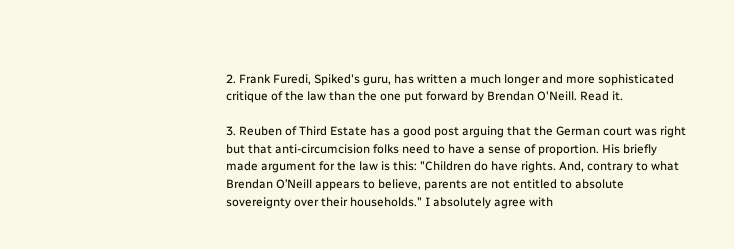2. Frank Furedi, Spiked's guru, has written a much longer and more sophisticated critique of the law than the one put forward by Brendan O'Neill. Read it.

3. Reuben of Third Estate has a good post arguing that the German court was right but that anti-circumcision folks need to have a sense of proportion. His briefly made argument for the law is this: "Children do have rights. And, contrary to what Brendan O’Neill appears to believe, parents are not entitled to absolute sovereignty over their households." I absolutely agree with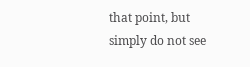that point, but simply do not see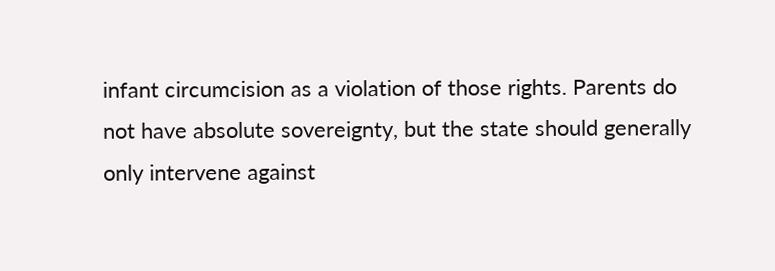infant circumcision as a violation of those rights. Parents do not have absolute sovereignty, but the state should generally only intervene against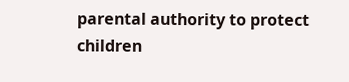parental authority to protect children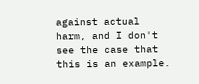against actual harm, and I don't see the case that this is an example.